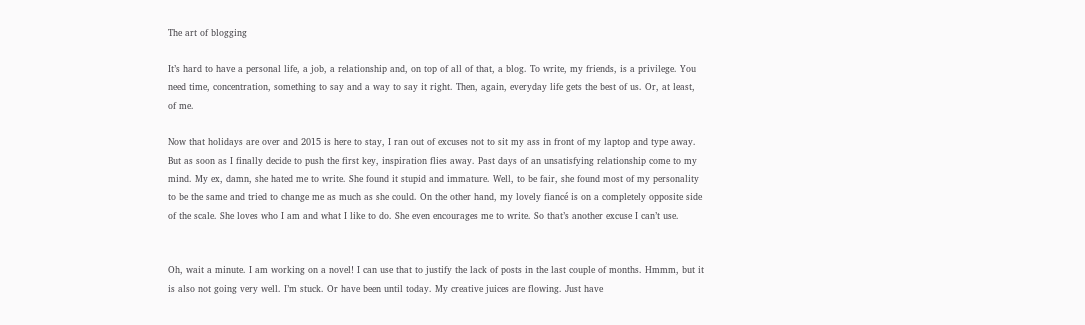The art of blogging

It’s hard to have a personal life, a job, a relationship and, on top of all of that, a blog. To write, my friends, is a privilege. You need time, concentration, something to say and a way to say it right. Then, again, everyday life gets the best of us. Or, at least, of me.

Now that holidays are over and 2015 is here to stay, I ran out of excuses not to sit my ass in front of my laptop and type away. But as soon as I finally decide to push the first key, inspiration flies away. Past days of an unsatisfying relationship come to my mind. My ex, damn, she hated me to write. She found it stupid and immature. Well, to be fair, she found most of my personality to be the same and tried to change me as much as she could. On the other hand, my lovely fiancé is on a completely opposite side of the scale. She loves who I am and what I like to do. She even encourages me to write. So that’s another excuse I can’t use.


Oh, wait a minute. I am working on a novel! I can use that to justify the lack of posts in the last couple of months. Hmmm, but it is also not going very well. I’m stuck. Or have been until today. My creative juices are flowing. Just have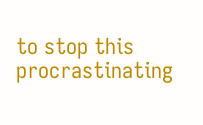to stop this procrastinating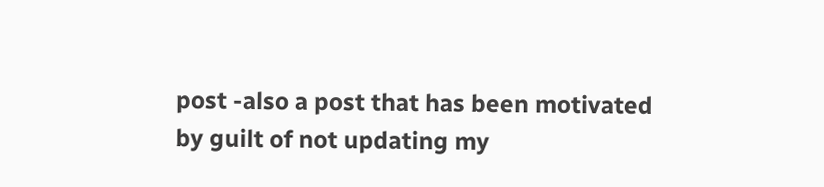post -also a post that has been motivated by guilt of not updating my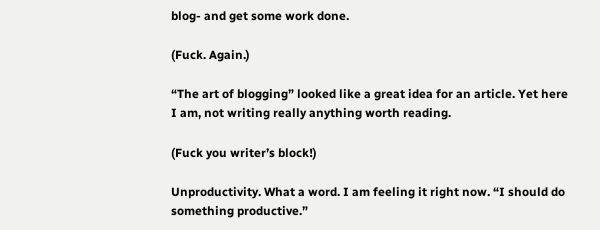blog- and get some work done.

(Fuck. Again.)

“The art of blogging” looked like a great idea for an article. Yet here I am, not writing really anything worth reading.

(Fuck you writer’s block!)

Unproductivity. What a word. I am feeling it right now. “I should do something productive.”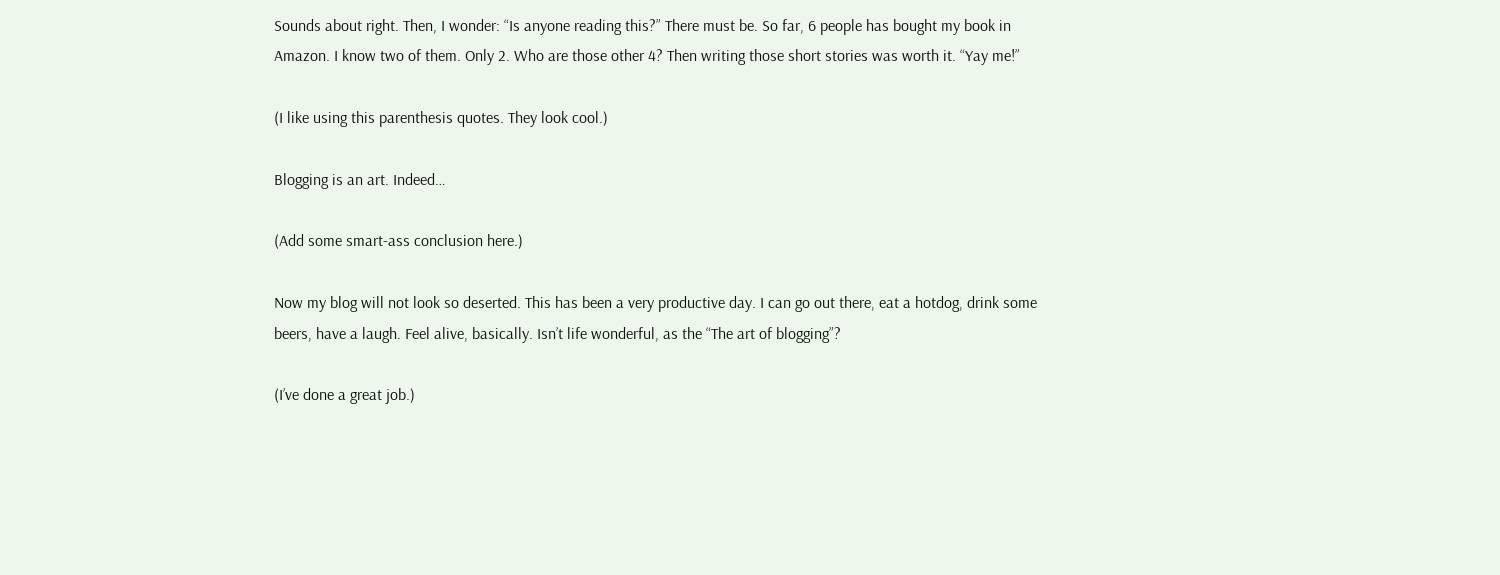Sounds about right. Then, I wonder: “Is anyone reading this?” There must be. So far, 6 people has bought my book in Amazon. I know two of them. Only 2. Who are those other 4? Then writing those short stories was worth it. “Yay me!”

(I like using this parenthesis quotes. They look cool.)

Blogging is an art. Indeed…

(Add some smart-ass conclusion here.)

Now my blog will not look so deserted. This has been a very productive day. I can go out there, eat a hotdog, drink some beers, have a laugh. Feel alive, basically. Isn’t life wonderful, as the “The art of blogging”?

(I’ve done a great job.)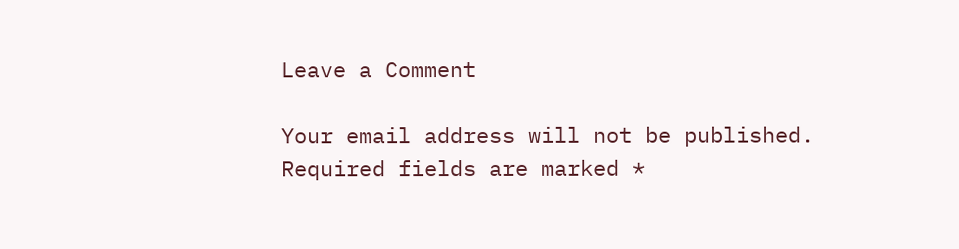Leave a Comment

Your email address will not be published. Required fields are marked *